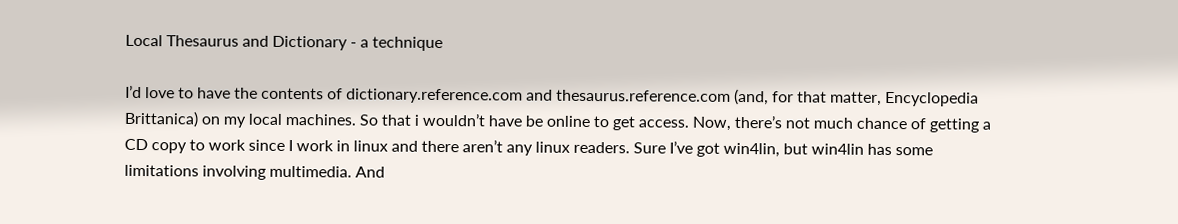Local Thesaurus and Dictionary - a technique

I’d love to have the contents of dictionary.reference.com and thesaurus.reference.com (and, for that matter, Encyclopedia Brittanica) on my local machines. So that i wouldn’t have be online to get access. Now, there’s not much chance of getting a CD copy to work since I work in linux and there aren’t any linux readers. Sure I’ve got win4lin, but win4lin has some limitations involving multimedia. And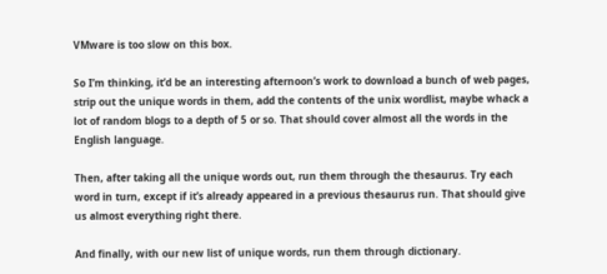VMware is too slow on this box.

So I’m thinking, it’d be an interesting afternoon’s work to download a bunch of web pages, strip out the unique words in them, add the contents of the unix wordlist, maybe whack a lot of random blogs to a depth of 5 or so. That should cover almost all the words in the English language.

Then, after taking all the unique words out, run them through the thesaurus. Try each word in turn, except if it’s already appeared in a previous thesaurus run. That should give us almost everything right there.

And finally, with our new list of unique words, run them through dictionary.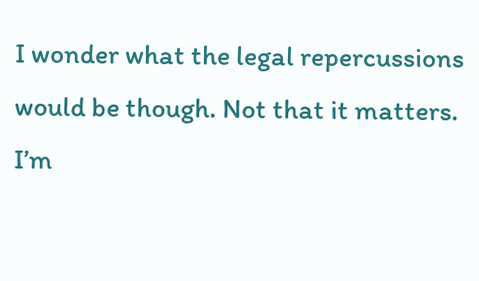I wonder what the legal repercussions would be though. Not that it matters. I’m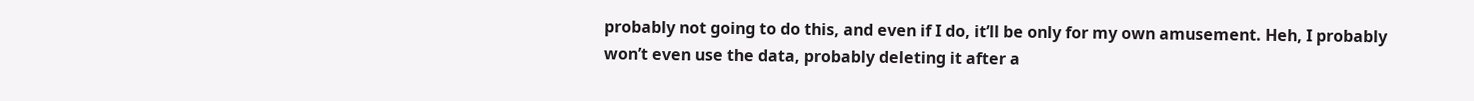probably not going to do this, and even if I do, it’ll be only for my own amusement. Heh, I probably won’t even use the data, probably deleting it after a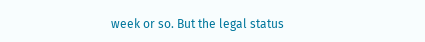week or so. But the legal status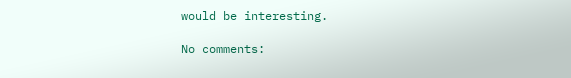would be interesting.

No comments: